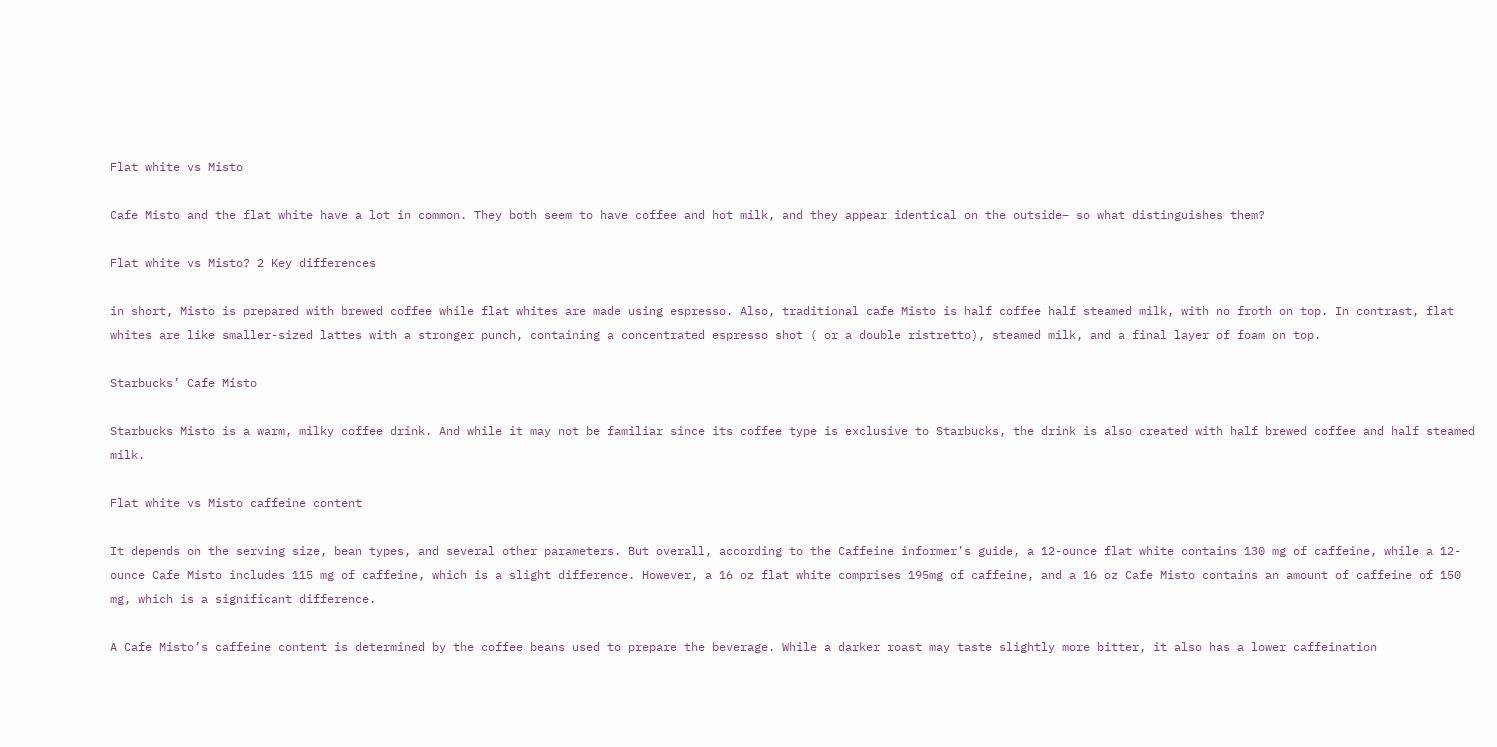Flat white vs Misto

Cafe Misto and the flat white have a lot in common. They both seem to have coffee and hot milk, and they appear identical on the outside– so what distinguishes them?

Flat white vs Misto? 2 Key differences

in short, Misto is prepared with brewed coffee while flat whites are made using espresso. Also, traditional cafe Misto is half coffee half steamed milk, with no froth on top. In contrast, flat whites are like smaller-sized lattes with a stronger punch, containing a concentrated espresso shot ( or a double ristretto), steamed milk, and a final layer of foam on top.

Starbucks’ Cafe Misto

Starbucks Misto is a warm, milky coffee drink. And while it may not be familiar since its coffee type is exclusive to Starbucks, the drink is also created with half brewed coffee and half steamed milk.

Flat white vs Misto caffeine content

It depends on the serving size, bean types, and several other parameters. But overall, according to the Caffeine informer’s guide, a 12-ounce flat white contains 130 mg of caffeine, while a 12-ounce Cafe Misto includes 115 mg of caffeine, which is a slight difference. However, a 16 oz flat white comprises 195mg of caffeine, and a 16 oz Cafe Misto contains an amount of caffeine of 150 mg, which is a significant difference.

A Cafe Misto’s caffeine content is determined by the coffee beans used to prepare the beverage. While a darker roast may taste slightly more bitter, it also has a lower caffeination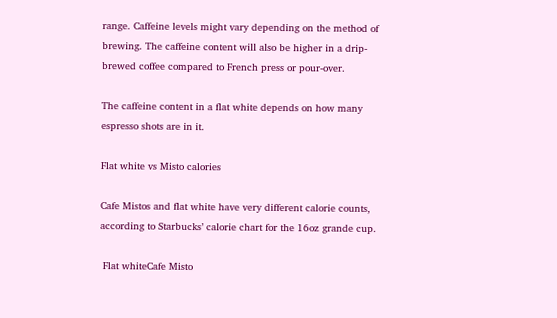range. Caffeine levels might vary depending on the method of brewing. The caffeine content will also be higher in a drip-brewed coffee compared to French press or pour-over.

The caffeine content in a flat white depends on how many espresso shots are in it.

Flat white vs Misto calories

Cafe Mistos and flat white have very different calorie counts, according to Starbucks’ calorie chart for the 16oz grande cup.

 Flat whiteCafe Misto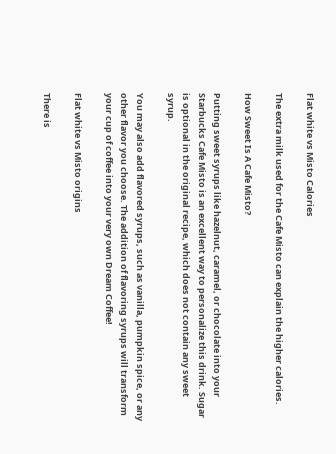Flat white vs Misto Calories

The extra milk used for the Cafe Misto can explain the higher calories.

How Sweet Is A Cafe Misto?

Putting sweet syrups like hazelnut, caramel, or chocolate into your Starbucks Cafe Misto is an excellent way to personalize this drink. Sugar is optional in the original recipe, which does not contain any sweet syrup.

You may also add flavored syrups, such as vanilla, pumpkin spice, or any other flavor you choose. The addition of flavoring syrups will transform your cup of coffee into your very own Dream Coffee!

Flat white vs Misto origins

There is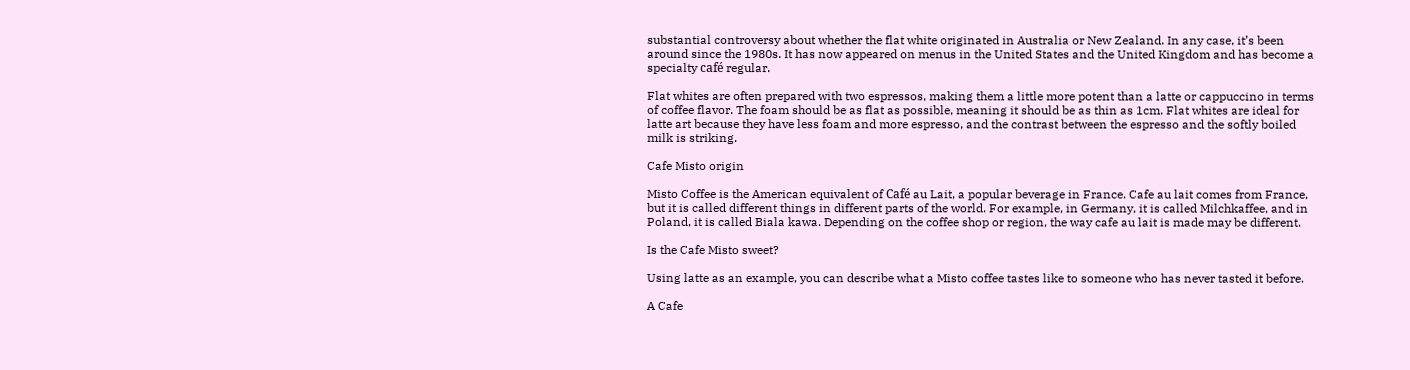substantial controversy about whether the flat white originated in Australia or New Zealand. In any case, it’s been around since the 1980s. It has now appeared on menus in the United States and the United Kingdom and has become a specialty café regular.

Flat whites are often prepared with two espressos, making them a little more potent than a latte or cappuccino in terms of coffee flavor. The foam should be as flat as possible, meaning it should be as thin as 1cm. Flat whites are ideal for latte art because they have less foam and more espresso, and the contrast between the espresso and the softly boiled milk is striking.

Cafe Misto origin

Misto Coffee is the American equivalent of Café au Lait, a popular beverage in France. Cafe au lait comes from France, but it is called different things in different parts of the world. For example, in Germany, it is called Milchkaffee, and in Poland, it is called Biala kawa. Depending on the coffee shop or region, the way cafe au lait is made may be different.

Is the Cafe Misto sweet?

Using latte as an example, you can describe what a Misto coffee tastes like to someone who has never tasted it before.

A Cafe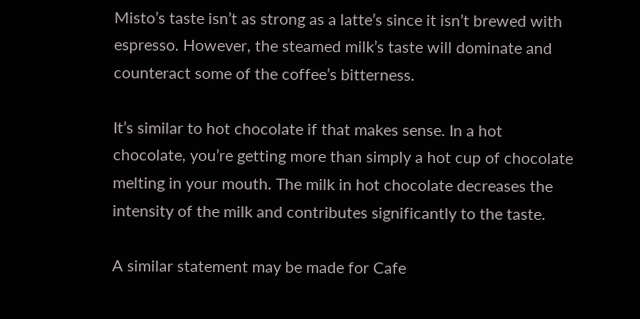Misto’s taste isn’t as strong as a latte’s since it isn’t brewed with espresso. However, the steamed milk’s taste will dominate and counteract some of the coffee’s bitterness.

It’s similar to hot chocolate if that makes sense. In a hot chocolate, you’re getting more than simply a hot cup of chocolate melting in your mouth. The milk in hot chocolate decreases the intensity of the milk and contributes significantly to the taste.

A similar statement may be made for Cafe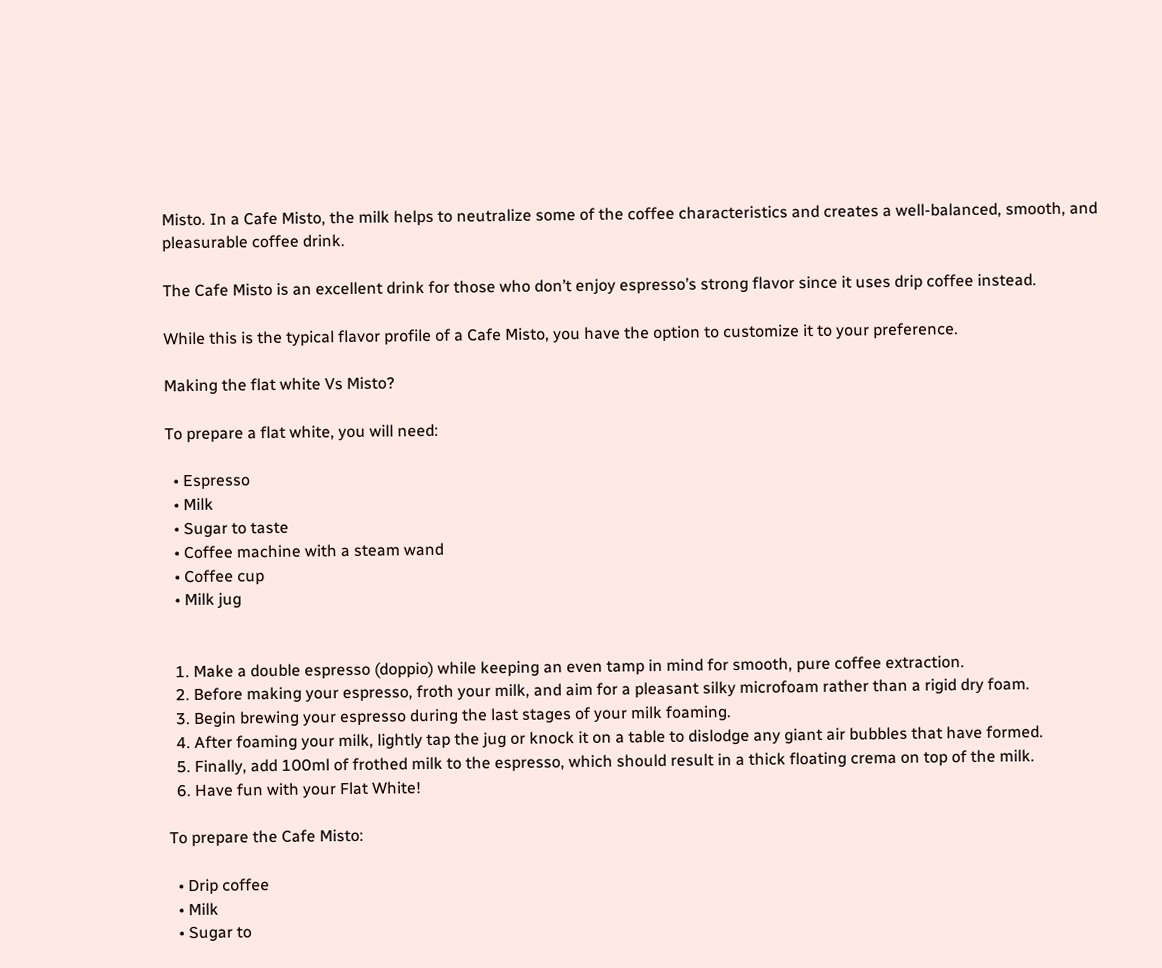Misto. In a Cafe Misto, the milk helps to neutralize some of the coffee characteristics and creates a well-balanced, smooth, and pleasurable coffee drink.

The Cafe Misto is an excellent drink for those who don’t enjoy espresso’s strong flavor since it uses drip coffee instead.

While this is the typical flavor profile of a Cafe Misto, you have the option to customize it to your preference.

Making the flat white Vs Misto?

To prepare a flat white, you will need:

  • Espresso
  • Milk
  • Sugar to taste
  • Coffee machine with a steam wand
  • Coffee cup
  • Milk jug


  1. Make a double espresso (doppio) while keeping an even tamp in mind for smooth, pure coffee extraction.
  2. Before making your espresso, froth your milk, and aim for a pleasant silky microfoam rather than a rigid dry foam.
  3. Begin brewing your espresso during the last stages of your milk foaming.
  4. After foaming your milk, lightly tap the jug or knock it on a table to dislodge any giant air bubbles that have formed.
  5. Finally, add 100ml of frothed milk to the espresso, which should result in a thick floating crema on top of the milk.
  6. Have fun with your Flat White!

To prepare the Cafe Misto:

  • Drip coffee
  • Milk
  • Sugar to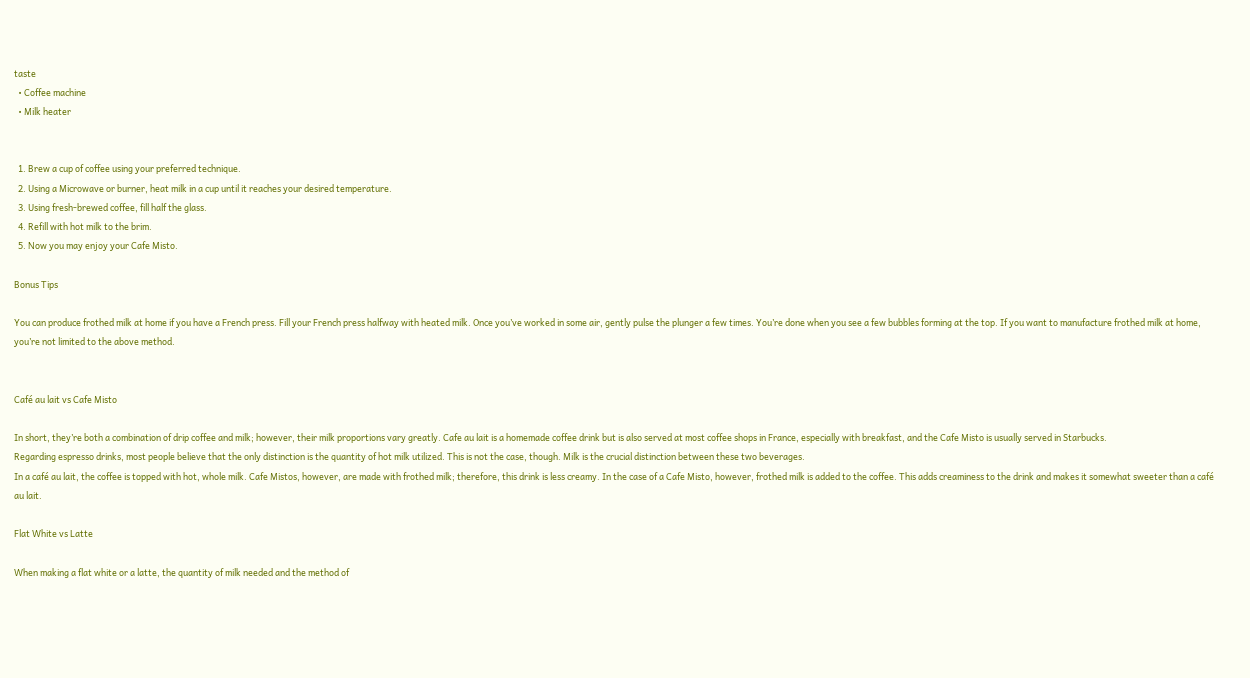taste
  • Coffee machine
  • Milk heater


  1. Brew a cup of coffee using your preferred technique.
  2. Using a Microwave or burner, heat milk in a cup until it reaches your desired temperature.
  3. Using fresh-brewed coffee, fill half the glass.
  4. Refill with hot milk to the brim.
  5. Now you may enjoy your Cafe Misto.

Bonus Tips

You can produce frothed milk at home if you have a French press. Fill your French press halfway with heated milk. Once you’ve worked in some air, gently pulse the plunger a few times. You’re done when you see a few bubbles forming at the top. If you want to manufacture frothed milk at home, you’re not limited to the above method.


Café au lait vs Cafe Misto

In short, they’re both a combination of drip coffee and milk; however, their milk proportions vary greatly. Cafe au lait is a homemade coffee drink but is also served at most coffee shops in France, especially with breakfast, and the Cafe Misto is usually served in Starbucks.
Regarding espresso drinks, most people believe that the only distinction is the quantity of hot milk utilized. This is not the case, though. Milk is the crucial distinction between these two beverages.
In a café au lait, the coffee is topped with hot, whole milk. Cafe Mistos, however, are made with frothed milk; therefore, this drink is less creamy. In the case of a Cafe Misto, however, frothed milk is added to the coffee. This adds creaminess to the drink and makes it somewhat sweeter than a café au lait.

Flat White vs Latte

When making a flat white or a latte, the quantity of milk needed and the method of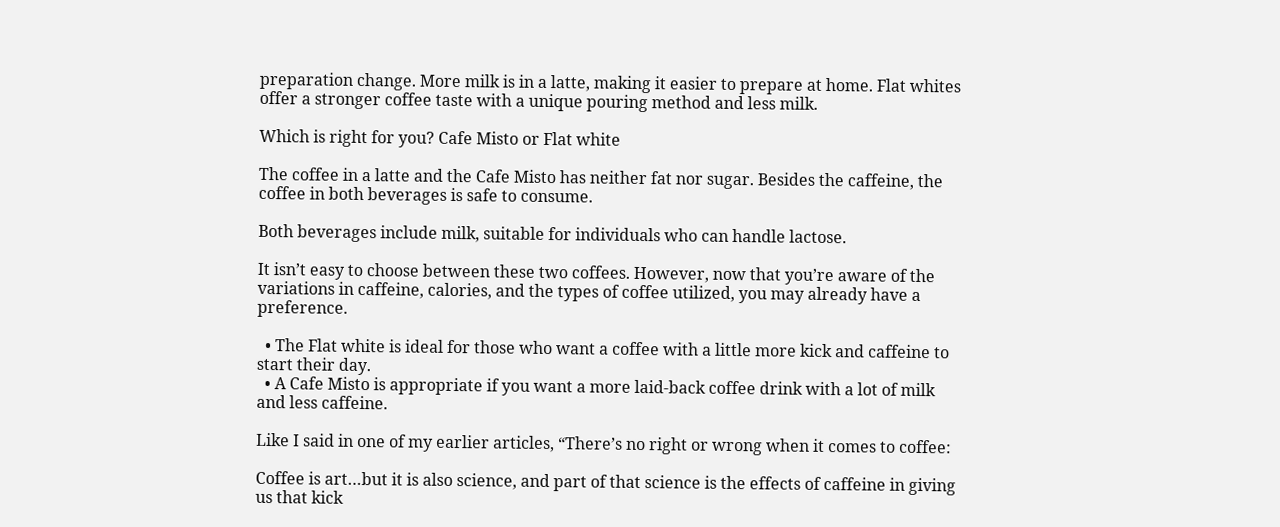preparation change. More milk is in a latte, making it easier to prepare at home. Flat whites offer a stronger coffee taste with a unique pouring method and less milk.

Which is right for you? Cafe Misto or Flat white

The coffee in a latte and the Cafe Misto has neither fat nor sugar. Besides the caffeine, the coffee in both beverages is safe to consume.

Both beverages include milk, suitable for individuals who can handle lactose.

It isn’t easy to choose between these two coffees. However, now that you’re aware of the variations in caffeine, calories, and the types of coffee utilized, you may already have a preference.

  • The Flat white is ideal for those who want a coffee with a little more kick and caffeine to start their day.
  • A Cafe Misto is appropriate if you want a more laid-back coffee drink with a lot of milk and less caffeine.

Like I said in one of my earlier articles, “There’s no right or wrong when it comes to coffee:

Coffee is art…but it is also science, and part of that science is the effects of caffeine in giving us that kick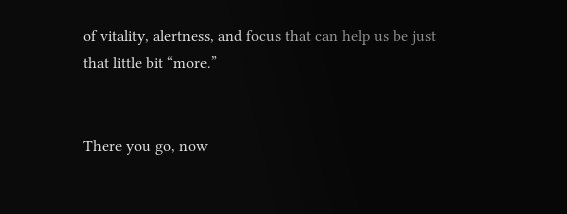of vitality, alertness, and focus that can help us be just that little bit “more.”


There you go, now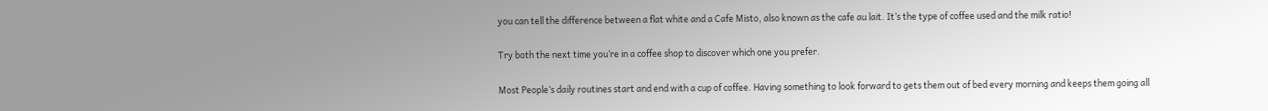you can tell the difference between a flat white and a Cafe Misto, also known as the cafe au lait. It’s the type of coffee used and the milk ratio!

Try both the next time you’re in a coffee shop to discover which one you prefer.

Most People’s daily routines start and end with a cup of coffee. Having something to look forward to gets them out of bed every morning and keeps them going all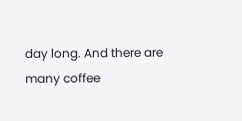day long. And there are many coffee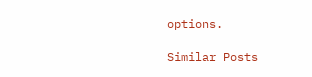options.

Similar Posts